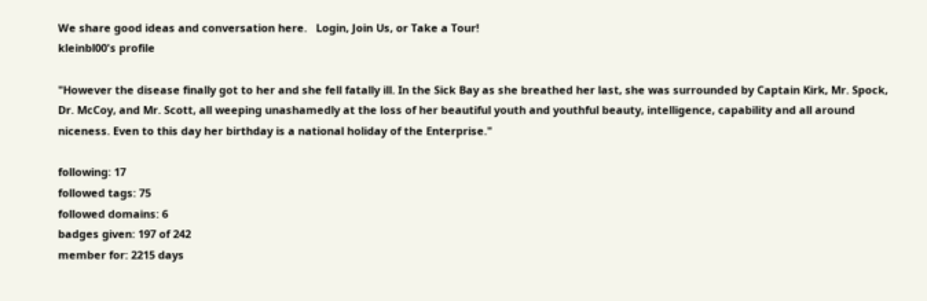We share good ideas and conversation here.   Login, Join Us, or Take a Tour!
kleinbl00's profile

"However the disease finally got to her and she fell fatally ill. In the Sick Bay as she breathed her last, she was surrounded by Captain Kirk, Mr. Spock, Dr. McCoy, and Mr. Scott, all weeping unashamedly at the loss of her beautiful youth and youthful beauty, intelligence, capability and all around niceness. Even to this day her birthday is a national holiday of the Enterprise."

following: 17
followed tags: 75
followed domains: 6
badges given: 197 of 242
member for: 2215 days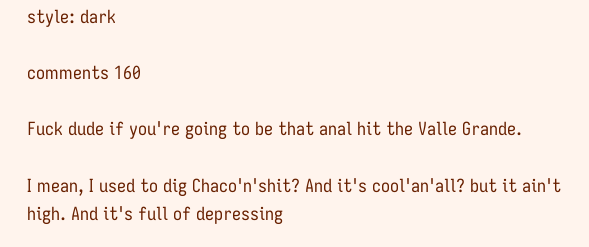style: dark

comments 160

Fuck dude if you're going to be that anal hit the Valle Grande.

I mean, I used to dig Chaco'n'shit? And it's cool'an'all? but it ain't high. And it's full of depressing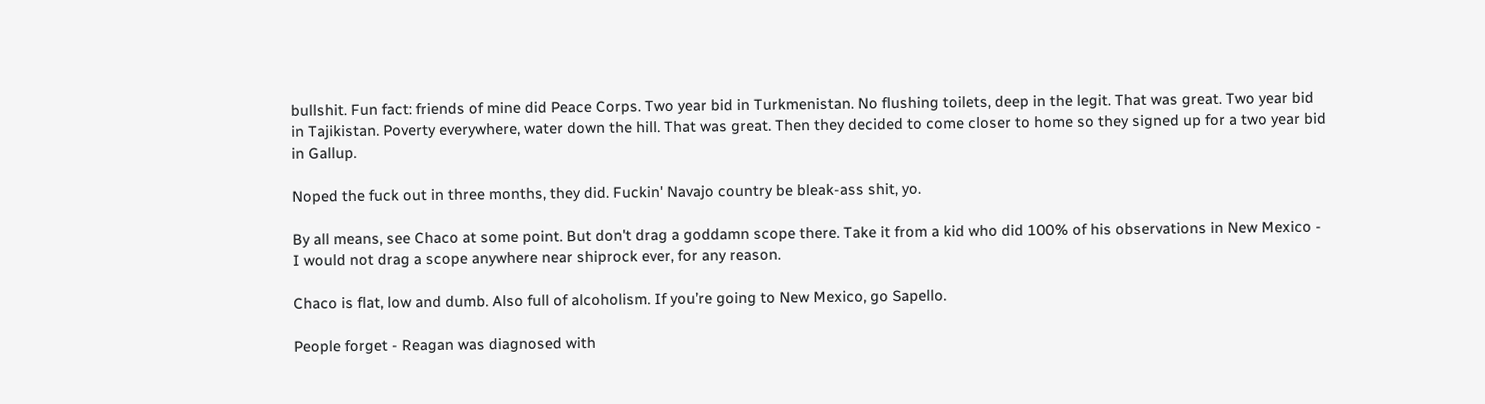bullshit. Fun fact: friends of mine did Peace Corps. Two year bid in Turkmenistan. No flushing toilets, deep in the legit. That was great. Two year bid in Tajikistan. Poverty everywhere, water down the hill. That was great. Then they decided to come closer to home so they signed up for a two year bid in Gallup.

Noped the fuck out in three months, they did. Fuckin' Navajo country be bleak-ass shit, yo.

By all means, see Chaco at some point. But don't drag a goddamn scope there. Take it from a kid who did 100% of his observations in New Mexico - I would not drag a scope anywhere near shiprock ever, for any reason.

Chaco is flat, low and dumb. Also full of alcoholism. If you’re going to New Mexico, go Sapello.

People forget - Reagan was diagnosed with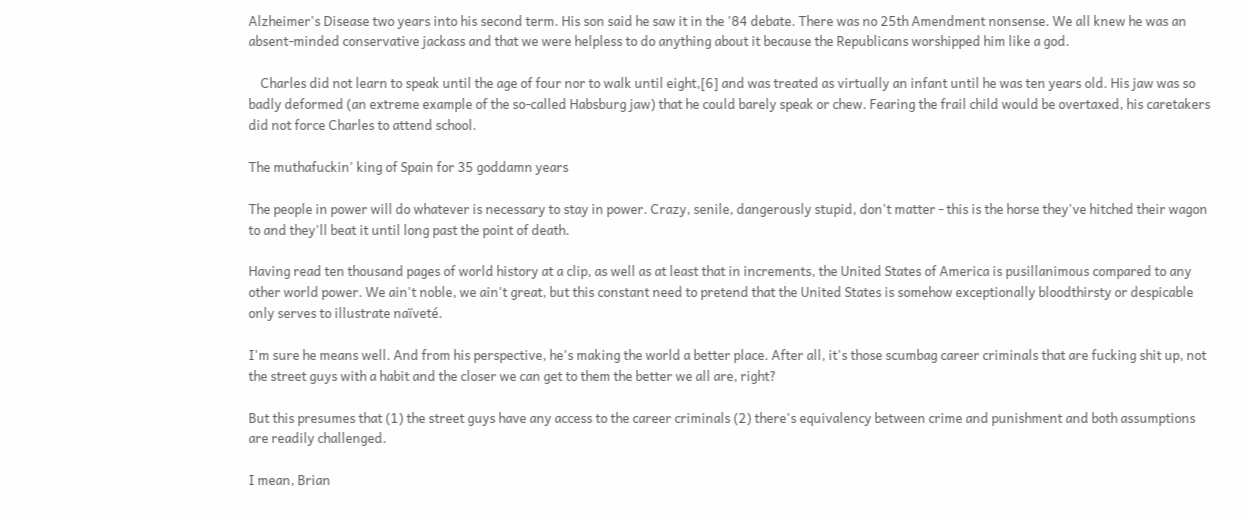Alzheimer's Disease two years into his second term. His son said he saw it in the '84 debate. There was no 25th Amendment nonsense. We all knew he was an absent-minded conservative jackass and that we were helpless to do anything about it because the Republicans worshipped him like a god.

    Charles did not learn to speak until the age of four nor to walk until eight,[6] and was treated as virtually an infant until he was ten years old. His jaw was so badly deformed (an extreme example of the so-called Habsburg jaw) that he could barely speak or chew. Fearing the frail child would be overtaxed, his caretakers did not force Charles to attend school.

The muthafuckin' king of Spain for 35 goddamn years

The people in power will do whatever is necessary to stay in power. Crazy, senile, dangerously stupid, don't matter - this is the horse they've hitched their wagon to and they'll beat it until long past the point of death.

Having read ten thousand pages of world history at a clip, as well as at least that in increments, the United States of America is pusillanimous compared to any other world power. We ain't noble, we ain't great, but this constant need to pretend that the United States is somehow exceptionally bloodthirsty or despicable only serves to illustrate naïveté.

I'm sure he means well. And from his perspective, he's making the world a better place. After all, it's those scumbag career criminals that are fucking shit up, not the street guys with a habit and the closer we can get to them the better we all are, right?

But this presumes that (1) the street guys have any access to the career criminals (2) there's equivalency between crime and punishment and both assumptions are readily challenged.

I mean, Brian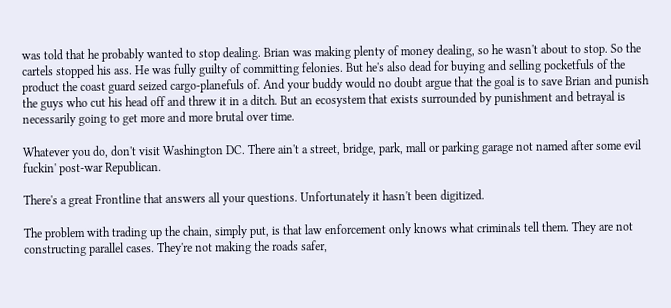was told that he probably wanted to stop dealing. Brian was making plenty of money dealing, so he wasn't about to stop. So the cartels stopped his ass. He was fully guilty of committing felonies. But he's also dead for buying and selling pocketfuls of the product the coast guard seized cargo-planefuls of. And your buddy would no doubt argue that the goal is to save Brian and punish the guys who cut his head off and threw it in a ditch. But an ecosystem that exists surrounded by punishment and betrayal is necessarily going to get more and more brutal over time.

Whatever you do, don't visit Washington DC. There ain't a street, bridge, park, mall or parking garage not named after some evil fuckin' post-war Republican.

There's a great Frontline that answers all your questions. Unfortunately it hasn't been digitized.

The problem with trading up the chain, simply put, is that law enforcement only knows what criminals tell them. They are not constructing parallel cases. They're not making the roads safer,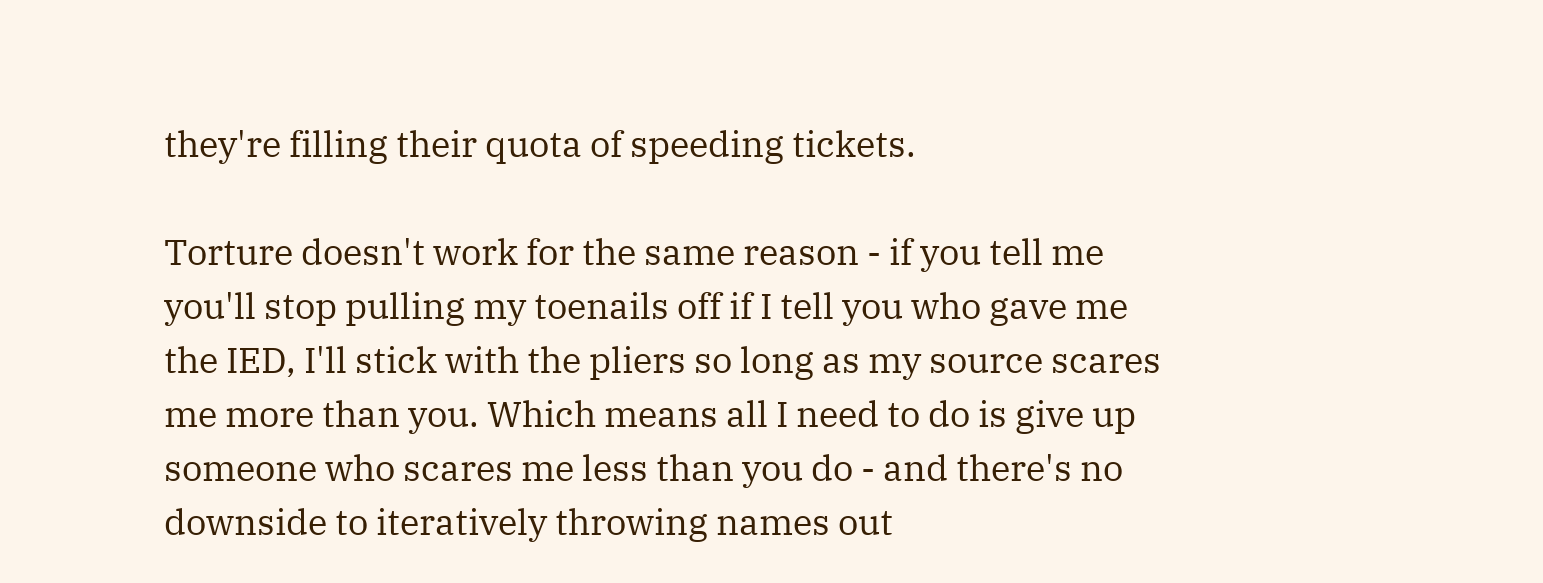they're filling their quota of speeding tickets.

Torture doesn't work for the same reason - if you tell me you'll stop pulling my toenails off if I tell you who gave me the IED, I'll stick with the pliers so long as my source scares me more than you. Which means all I need to do is give up someone who scares me less than you do - and there's no downside to iteratively throwing names out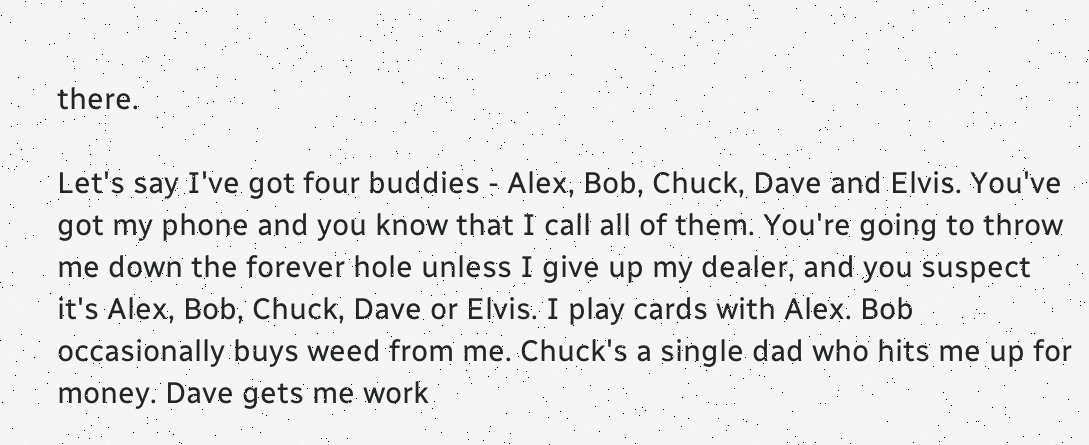there.

Let's say I've got four buddies - Alex, Bob, Chuck, Dave and Elvis. You've got my phone and you know that I call all of them. You're going to throw me down the forever hole unless I give up my dealer, and you suspect it's Alex, Bob, Chuck, Dave or Elvis. I play cards with Alex. Bob occasionally buys weed from me. Chuck's a single dad who hits me up for money. Dave gets me work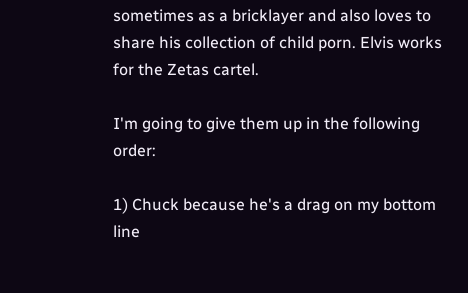sometimes as a bricklayer and also loves to share his collection of child porn. Elvis works for the Zetas cartel.

I'm going to give them up in the following order:

1) Chuck because he's a drag on my bottom line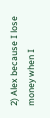2) Alex because I lose money when I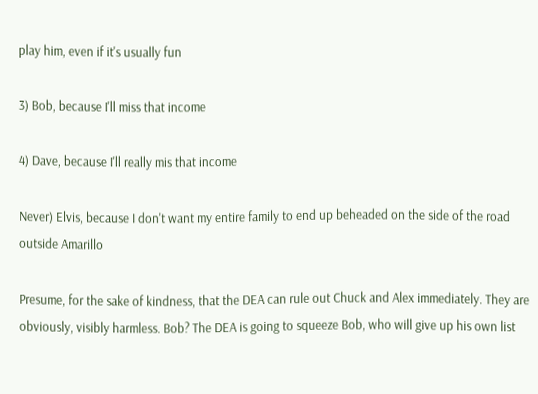play him, even if it's usually fun

3) Bob, because I'll miss that income

4) Dave, because I'll really mis that income

Never) Elvis, because I don't want my entire family to end up beheaded on the side of the road outside Amarillo

Presume, for the sake of kindness, that the DEA can rule out Chuck and Alex immediately. They are obviously, visibly harmless. Bob? The DEA is going to squeeze Bob, who will give up his own list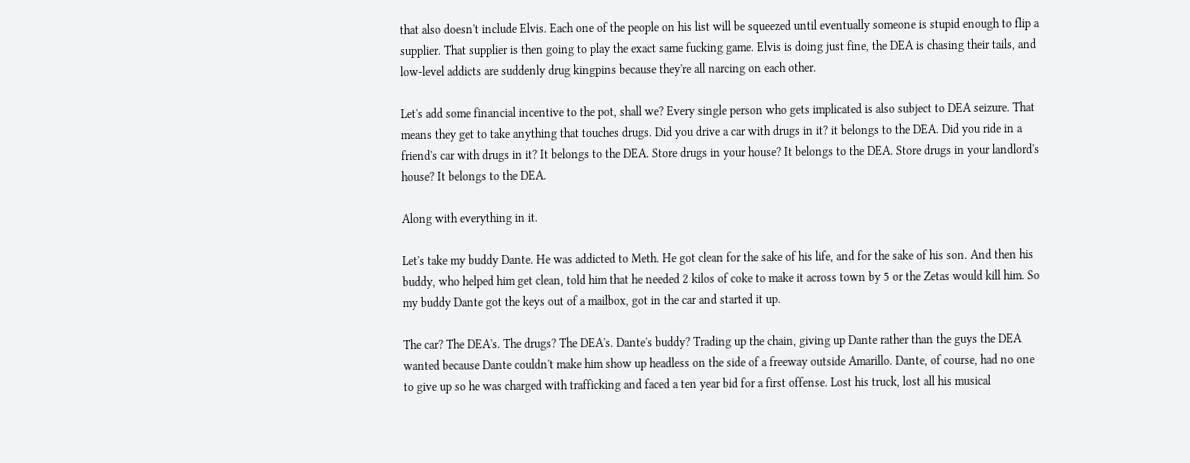that also doesn't include Elvis. Each one of the people on his list will be squeezed until eventually someone is stupid enough to flip a supplier. That supplier is then going to play the exact same fucking game. Elvis is doing just fine, the DEA is chasing their tails, and low-level addicts are suddenly drug kingpins because they're all narcing on each other.

Let's add some financial incentive to the pot, shall we? Every single person who gets implicated is also subject to DEA seizure. That means they get to take anything that touches drugs. Did you drive a car with drugs in it? it belongs to the DEA. Did you ride in a friend's car with drugs in it? It belongs to the DEA. Store drugs in your house? It belongs to the DEA. Store drugs in your landlord's house? It belongs to the DEA.

Along with everything in it.

Let's take my buddy Dante. He was addicted to Meth. He got clean for the sake of his life, and for the sake of his son. And then his buddy, who helped him get clean, told him that he needed 2 kilos of coke to make it across town by 5 or the Zetas would kill him. So my buddy Dante got the keys out of a mailbox, got in the car and started it up.

The car? The DEA's. The drugs? The DEA's. Dante's buddy? Trading up the chain, giving up Dante rather than the guys the DEA wanted because Dante couldn't make him show up headless on the side of a freeway outside Amarillo. Dante, of course, had no one to give up so he was charged with trafficking and faced a ten year bid for a first offense. Lost his truck, lost all his musical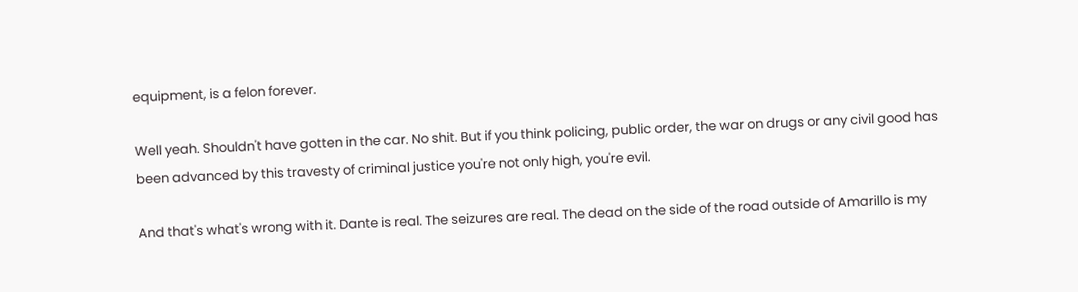equipment, is a felon forever.

Well yeah. Shouldn't have gotten in the car. No shit. But if you think policing, public order, the war on drugs or any civil good has been advanced by this travesty of criminal justice you're not only high, you're evil.

And that's what's wrong with it. Dante is real. The seizures are real. The dead on the side of the road outside of Amarillo is my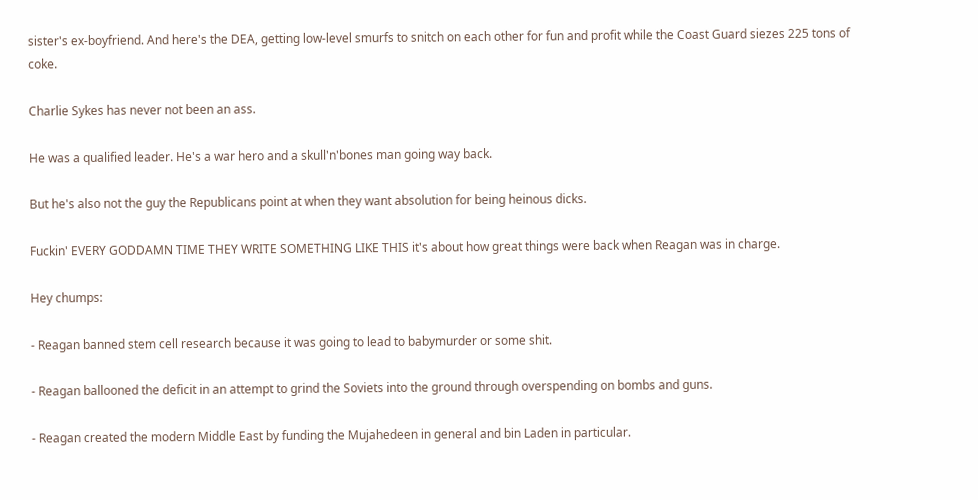sister's ex-boyfriend. And here's the DEA, getting low-level smurfs to snitch on each other for fun and profit while the Coast Guard siezes 225 tons of coke.

Charlie Sykes has never not been an ass.

He was a qualified leader. He's a war hero and a skull'n'bones man going way back.

But he's also not the guy the Republicans point at when they want absolution for being heinous dicks.

Fuckin' EVERY GODDAMN TIME THEY WRITE SOMETHING LIKE THIS it's about how great things were back when Reagan was in charge.

Hey chumps:

- Reagan banned stem cell research because it was going to lead to babymurder or some shit.

- Reagan ballooned the deficit in an attempt to grind the Soviets into the ground through overspending on bombs and guns.

- Reagan created the modern Middle East by funding the Mujahedeen in general and bin Laden in particular.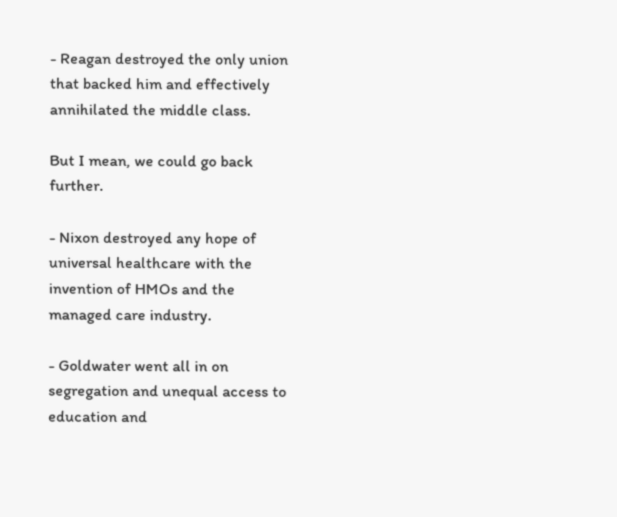- Reagan destroyed the only union that backed him and effectively annihilated the middle class.

But I mean, we could go back further.

- Nixon destroyed any hope of universal healthcare with the invention of HMOs and the managed care industry.

- Goldwater went all in on segregation and unequal access to education and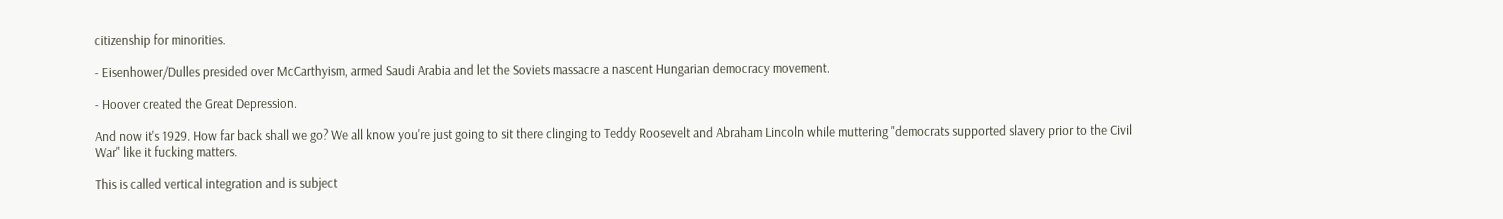citizenship for minorities.

- Eisenhower/Dulles presided over McCarthyism, armed Saudi Arabia and let the Soviets massacre a nascent Hungarian democracy movement.

- Hoover created the Great Depression.

And now it's 1929. How far back shall we go? We all know you're just going to sit there clinging to Teddy Roosevelt and Abraham Lincoln while muttering "democrats supported slavery prior to the Civil War" like it fucking matters.

This is called vertical integration and is subject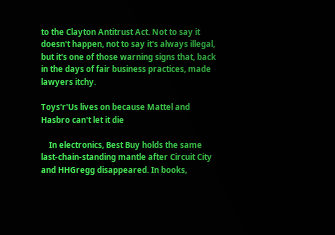to the Clayton Antitrust Act. Not to say it doesn't happen, not to say it's always illegal, but it's one of those warning signs that, back in the days of fair business practices, made lawyers itchy.

Toys'r'Us lives on because Mattel and Hasbro can't let it die

    In electronics, Best Buy holds the same last-chain-standing mantle after Circuit City and HHGregg disappeared. In books,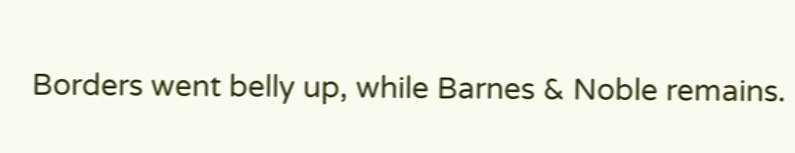Borders went belly up, while Barnes & Noble remains.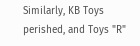Similarly, KB Toys perished, and Toys "R"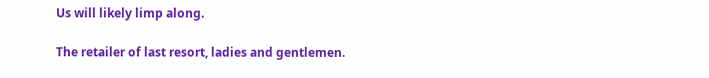Us will likely limp along.

The retailer of last resort, ladies and gentlemen.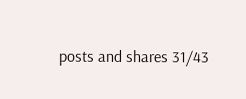posts and shares 31/43